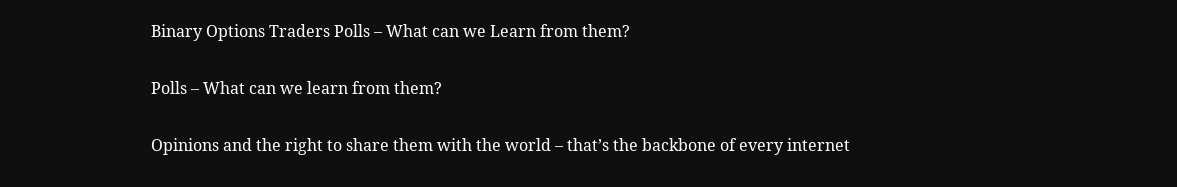Binary Options Traders Polls – What can we Learn from them?

Polls – What can we learn from them?

Opinions and the right to share them with the world – that’s the backbone of every internet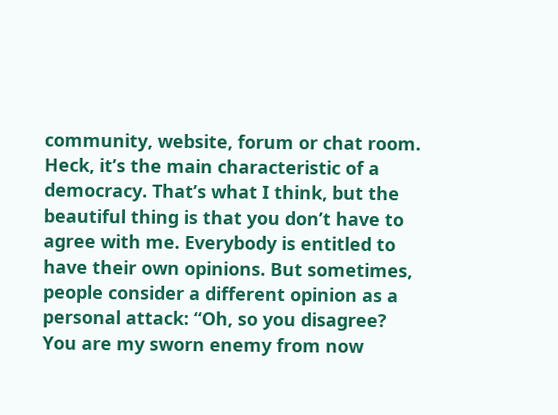community, website, forum or chat room. Heck, it’s the main characteristic of a democracy. That’s what I think, but the beautiful thing is that you don’t have to agree with me. Everybody is entitled to have their own opinions. But sometimes, people consider a different opinion as a personal attack: “Oh, so you disagree? You are my sworn enemy from now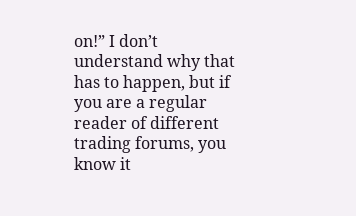on!” I don’t understand why that has to happen, but if you are a regular reader of different trading forums, you know it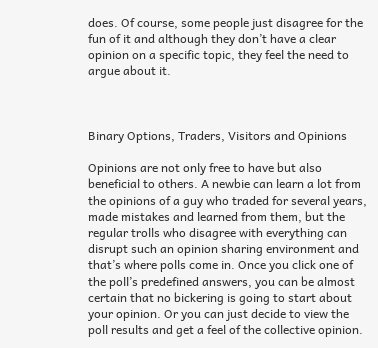does. Of course, some people just disagree for the fun of it and although they don’t have a clear opinion on a specific topic, they feel the need to argue about it.



Binary Options, Traders, Visitors and Opinions

Opinions are not only free to have but also beneficial to others. A newbie can learn a lot from the opinions of a guy who traded for several years, made mistakes and learned from them, but the regular trolls who disagree with everything can disrupt such an opinion sharing environment and that’s where polls come in. Once you click one of the poll’s predefined answers, you can be almost certain that no bickering is going to start about your opinion. Or you can just decide to view the poll results and get a feel of the collective opinion.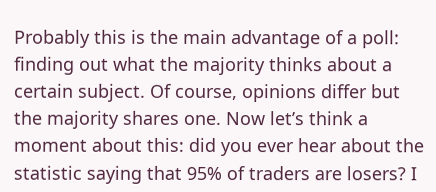Probably this is the main advantage of a poll: finding out what the majority thinks about a certain subject. Of course, opinions differ but the majority shares one. Now let’s think a moment about this: did you ever hear about the statistic saying that 95% of traders are losers? I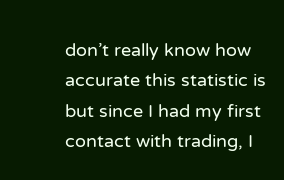don’t really know how accurate this statistic is but since I had my first contact with trading, I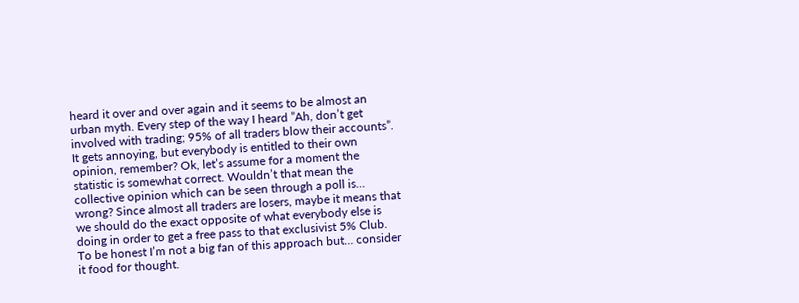heard it over and over again and it seems to be almost an urban myth. Every step of the way I heard ”Ah, don’t get involved with trading; 95% of all traders blow their accounts”. It gets annoying, but everybody is entitled to their own opinion, remember? Ok, let’s assume for a moment the statistic is somewhat correct. Wouldn’t that mean the collective opinion which can be seen through a poll is… wrong? Since almost all traders are losers, maybe it means that we should do the exact opposite of what everybody else is doing in order to get a free pass to that exclusivist 5% Club. To be honest I’m not a big fan of this approach but… consider it food for thought.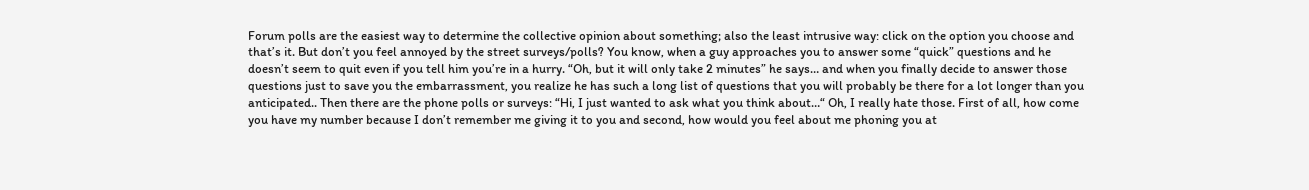Forum polls are the easiest way to determine the collective opinion about something; also the least intrusive way: click on the option you choose and that’s it. But don’t you feel annoyed by the street surveys/polls? You know, when a guy approaches you to answer some “quick” questions and he doesn’t seem to quit even if you tell him you’re in a hurry. “Oh, but it will only take 2 minutes” he says… and when you finally decide to answer those questions just to save you the embarrassment, you realize he has such a long list of questions that you will probably be there for a lot longer than you anticipated.. Then there are the phone polls or surveys: “Hi, I just wanted to ask what you think about…“ Oh, I really hate those. First of all, how come you have my number because I don’t remember me giving it to you and second, how would you feel about me phoning you at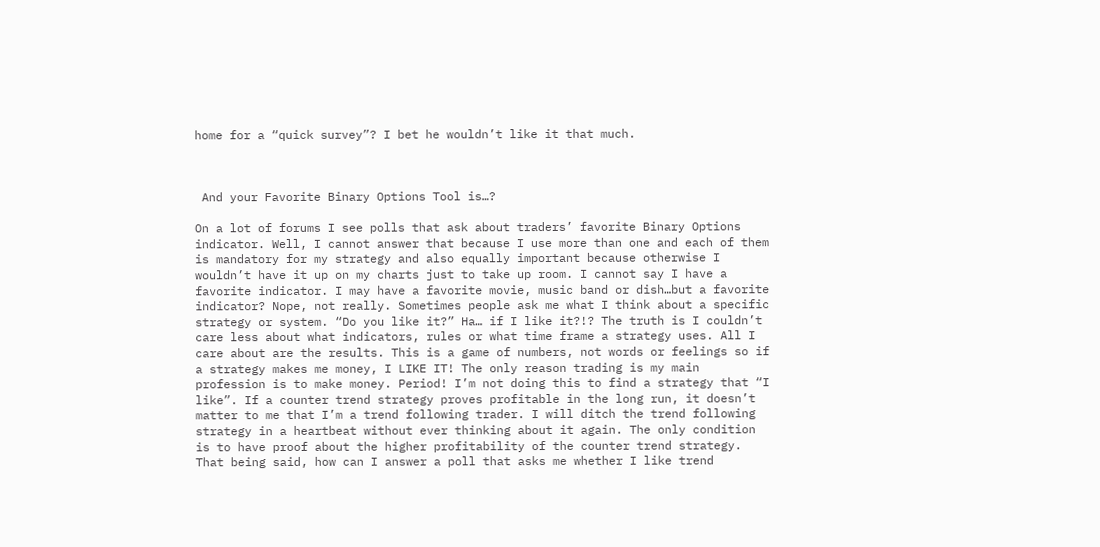home for a “quick survey”? I bet he wouldn’t like it that much.



 And your Favorite Binary Options Tool is…?

On a lot of forums I see polls that ask about traders’ favorite Binary Options indicator. Well, I cannot answer that because I use more than one and each of them is mandatory for my strategy and also equally important because otherwise I wouldn’t have it up on my charts just to take up room. I cannot say I have a favorite indicator. I may have a favorite movie, music band or dish…but a favorite indicator? Nope, not really. Sometimes people ask me what I think about a specific strategy or system. “Do you like it?” Ha… if I like it?!? The truth is I couldn’t care less about what indicators, rules or what time frame a strategy uses. All I care about are the results. This is a game of numbers, not words or feelings so if a strategy makes me money, I LIKE IT! The only reason trading is my main profession is to make money. Period! I’m not doing this to find a strategy that “I like”. If a counter trend strategy proves profitable in the long run, it doesn’t matter to me that I’m a trend following trader. I will ditch the trend following strategy in a heartbeat without ever thinking about it again. The only condition is to have proof about the higher profitability of the counter trend strategy. That being said, how can I answer a poll that asks me whether I like trend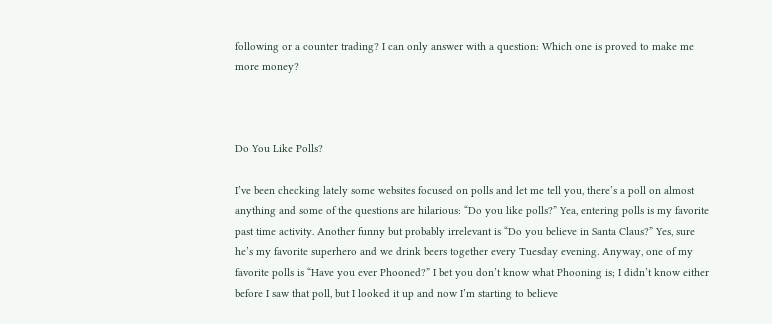following or a counter trading? I can only answer with a question: Which one is proved to make me more money?



Do You Like Polls?

I’ve been checking lately some websites focused on polls and let me tell you, there’s a poll on almost anything and some of the questions are hilarious: “Do you like polls?” Yea, entering polls is my favorite past time activity. Another funny but probably irrelevant is “Do you believe in Santa Claus?” Yes, sure he’s my favorite superhero and we drink beers together every Tuesday evening. Anyway, one of my favorite polls is “Have you ever Phooned?” I bet you don’t know what Phooning is; I didn’t know either before I saw that poll, but I looked it up and now I’m starting to believe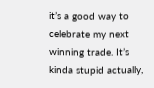it’s a good way to celebrate my next winning trade. It’s kinda stupid actually,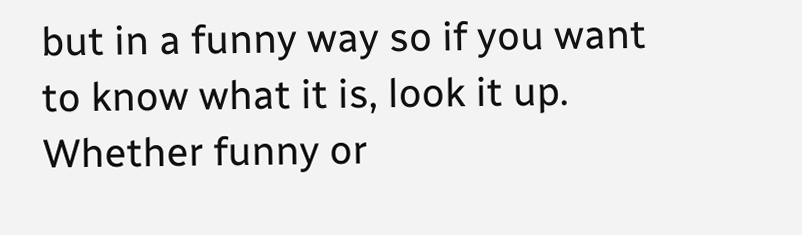but in a funny way so if you want to know what it is, look it up. Whether funny or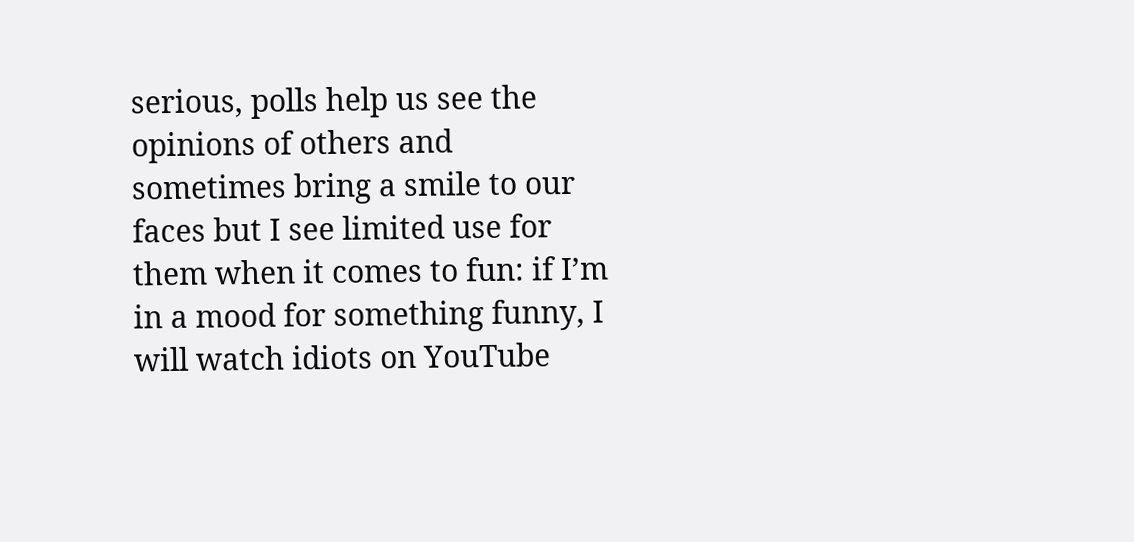serious, polls help us see the opinions of others and sometimes bring a smile to our faces but I see limited use for them when it comes to fun: if I’m in a mood for something funny, I will watch idiots on YouTube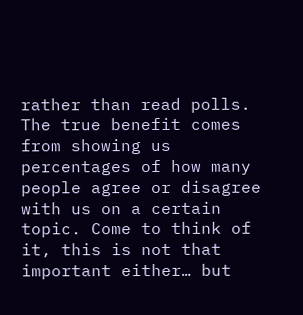rather than read polls. The true benefit comes from showing us percentages of how many people agree or disagree with us on a certain topic. Come to think of it, this is not that important either… but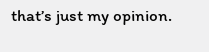that’s just my opinion.